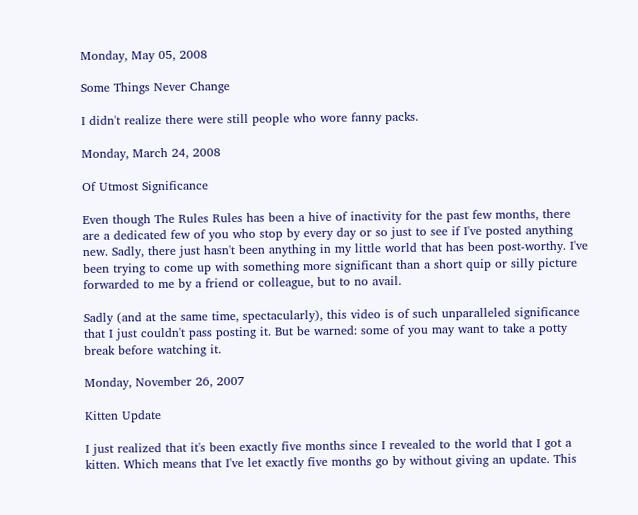Monday, May 05, 2008

Some Things Never Change

I didn't realize there were still people who wore fanny packs.

Monday, March 24, 2008

Of Utmost Significance

Even though The Rules Rules has been a hive of inactivity for the past few months, there are a dedicated few of you who stop by every day or so just to see if I've posted anything new. Sadly, there just hasn't been anything in my little world that has been post-worthy. I've been trying to come up with something more significant than a short quip or silly picture forwarded to me by a friend or colleague, but to no avail.

Sadly (and at the same time, spectacularly), this video is of such unparalleled significance that I just couldn't pass posting it. But be warned: some of you may want to take a potty break before watching it.

Monday, November 26, 2007

Kitten Update

I just realized that it's been exactly five months since I revealed to the world that I got a kitten. Which means that I've let exactly five months go by without giving an update. This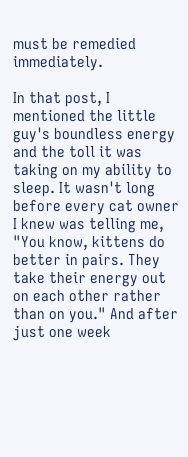must be remedied immediately.

In that post, I mentioned the little guy's boundless energy and the toll it was taking on my ability to sleep. It wasn't long before every cat owner I knew was telling me, "You know, kittens do better in pairs. They take their energy out on each other rather than on you." And after just one week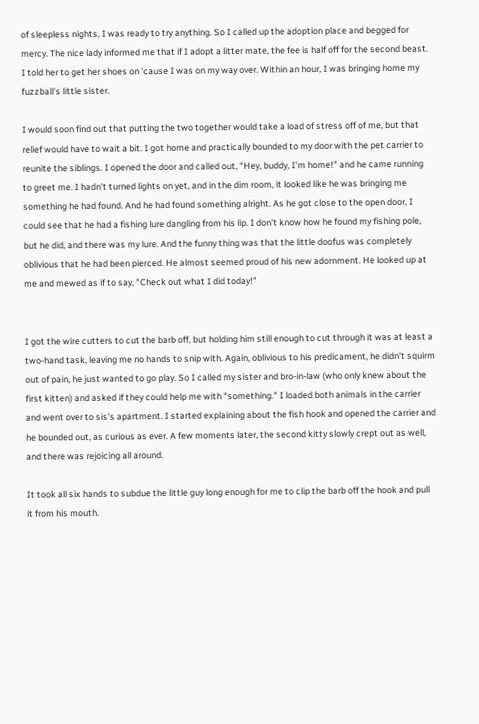of sleepless nights, I was ready to try anything. So I called up the adoption place and begged for mercy. The nice lady informed me that if I adopt a litter mate, the fee is half off for the second beast. I told her to get her shoes on 'cause I was on my way over. Within an hour, I was bringing home my fuzzball's little sister.

I would soon find out that putting the two together would take a load of stress off of me, but that relief would have to wait a bit. I got home and practically bounded to my door with the pet carrier to reunite the siblings. I opened the door and called out, "Hey, buddy, I'm home!" and he came running to greet me. I hadn't turned lights on yet, and in the dim room, it looked like he was bringing me something he had found. And he had found something alright. As he got close to the open door, I could see that he had a fishing lure dangling from his lip. I don't know how he found my fishing pole, but he did, and there was my lure. And the funny thing was that the little doofus was completely oblivious that he had been pierced. He almost seemed proud of his new adornment. He looked up at me and mewed as if to say, "Check out what I did today!"


I got the wire cutters to cut the barb off, but holding him still enough to cut through it was at least a two-hand task, leaving me no hands to snip with. Again, oblivious to his predicament, he didn't squirm out of pain, he just wanted to go play. So I called my sister and bro-in-law (who only knew about the first kitten) and asked if they could help me with "something." I loaded both animals in the carrier and went over to sis's apartment. I started explaining about the fish hook and opened the carrier and he bounded out, as curious as ever. A few moments later, the second kitty slowly crept out as well, and there was rejoicing all around.

It took all six hands to subdue the little guy long enough for me to clip the barb off the hook and pull it from his mouth.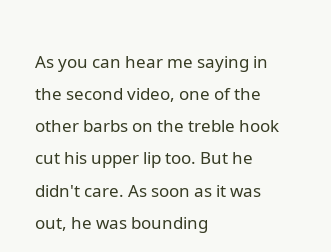As you can hear me saying in the second video, one of the other barbs on the treble hook cut his upper lip too. But he didn't care. As soon as it was out, he was bounding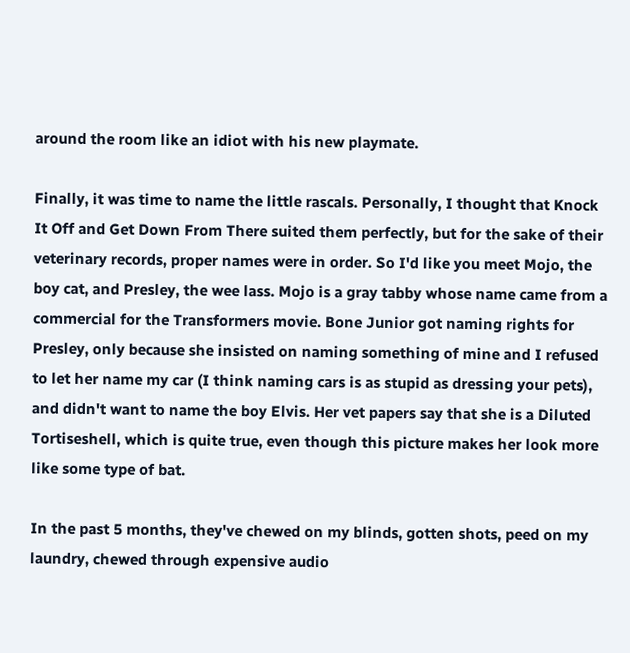around the room like an idiot with his new playmate.

Finally, it was time to name the little rascals. Personally, I thought that Knock It Off and Get Down From There suited them perfectly, but for the sake of their veterinary records, proper names were in order. So I'd like you meet Mojo, the boy cat, and Presley, the wee lass. Mojo is a gray tabby whose name came from a commercial for the Transformers movie. Bone Junior got naming rights for Presley, only because she insisted on naming something of mine and I refused to let her name my car (I think naming cars is as stupid as dressing your pets), and didn't want to name the boy Elvis. Her vet papers say that she is a Diluted Tortiseshell, which is quite true, even though this picture makes her look more like some type of bat.

In the past 5 months, they've chewed on my blinds, gotten shots, peed on my laundry, chewed through expensive audio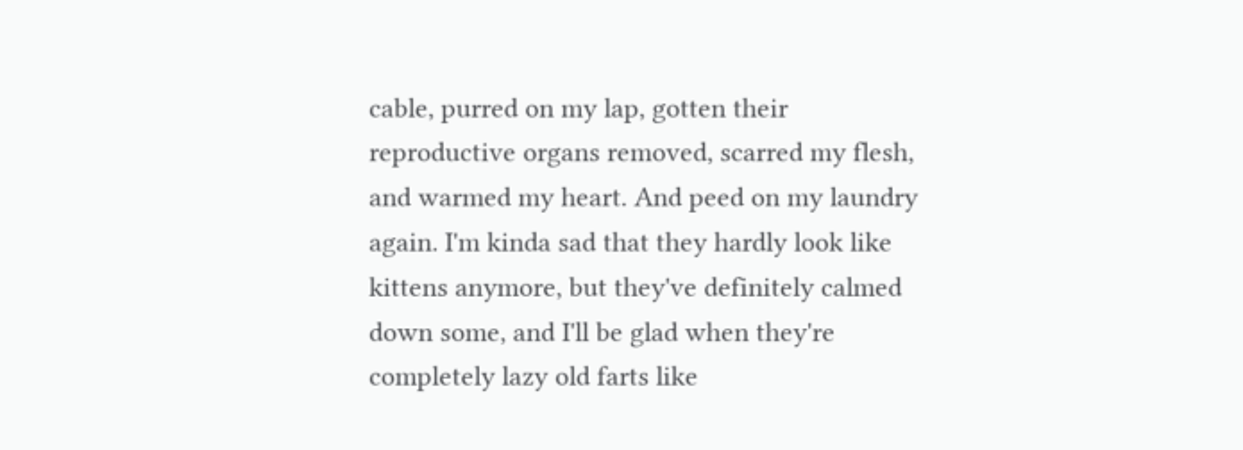cable, purred on my lap, gotten their reproductive organs removed, scarred my flesh, and warmed my heart. And peed on my laundry again. I'm kinda sad that they hardly look like kittens anymore, but they've definitely calmed down some, and I'll be glad when they're completely lazy old farts like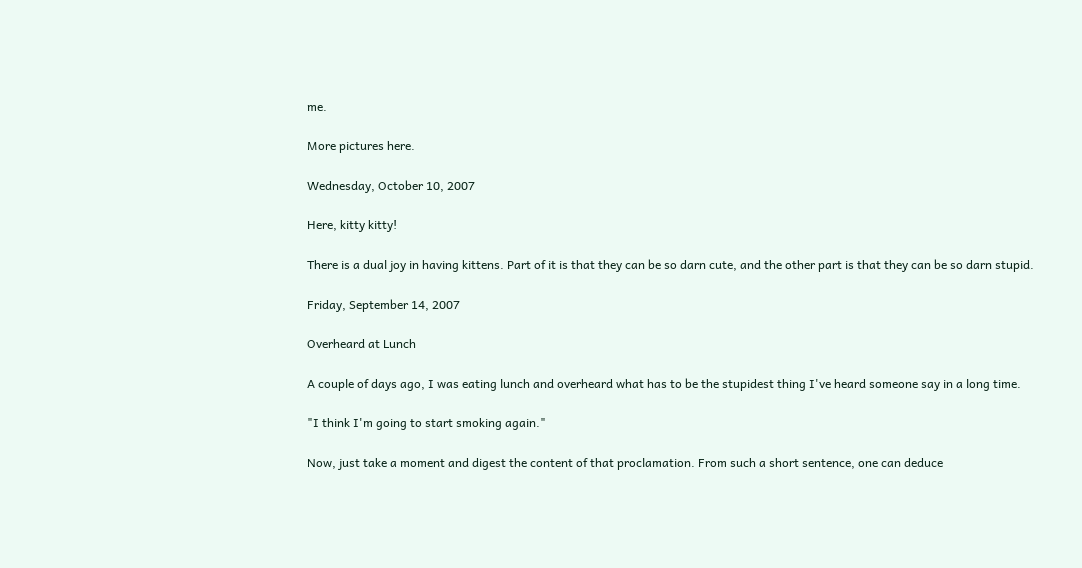me.

More pictures here.

Wednesday, October 10, 2007

Here, kitty kitty!

There is a dual joy in having kittens. Part of it is that they can be so darn cute, and the other part is that they can be so darn stupid.

Friday, September 14, 2007

Overheard at Lunch

A couple of days ago, I was eating lunch and overheard what has to be the stupidest thing I've heard someone say in a long time.

"I think I'm going to start smoking again."

Now, just take a moment and digest the content of that proclamation. From such a short sentence, one can deduce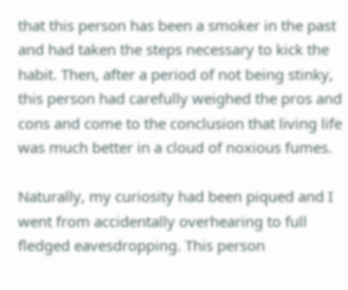that this person has been a smoker in the past and had taken the steps necessary to kick the habit. Then, after a period of not being stinky, this person had carefully weighed the pros and cons and come to the conclusion that living life was much better in a cloud of noxious fumes.

Naturally, my curiosity had been piqued and I went from accidentally overhearing to full fledged eavesdropping. This person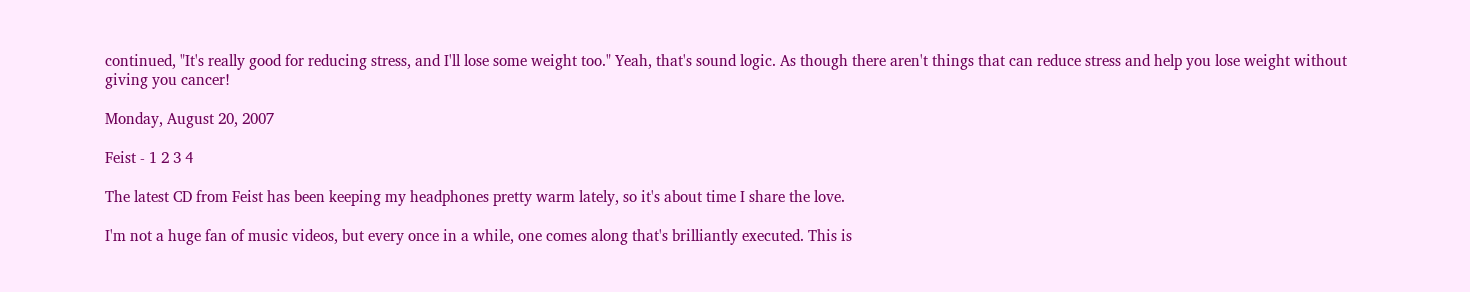continued, "It's really good for reducing stress, and I'll lose some weight too." Yeah, that's sound logic. As though there aren't things that can reduce stress and help you lose weight without giving you cancer!

Monday, August 20, 2007

Feist - 1 2 3 4

The latest CD from Feist has been keeping my headphones pretty warm lately, so it's about time I share the love.

I'm not a huge fan of music videos, but every once in a while, one comes along that's brilliantly executed. This is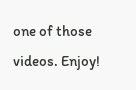one of those videos. Enjoy!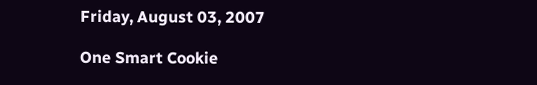Friday, August 03, 2007

One Smart Cookie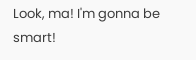Look, ma! I'm gonna be smart!